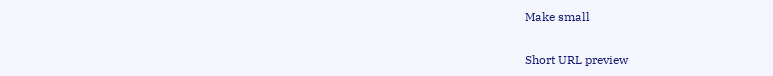Make small

Short URL preview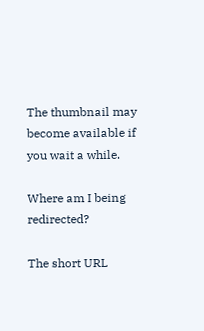The thumbnail may become available if you wait a while.

Where am I being redirected?

The short URL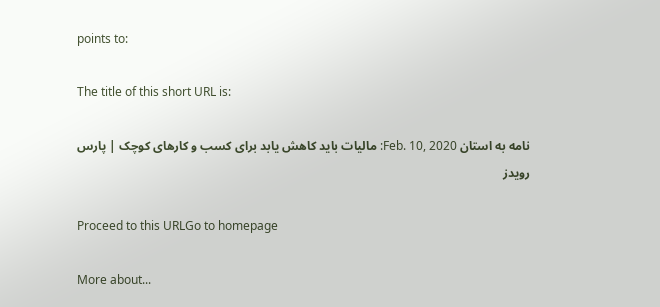points to:

The title of this short URL is:

نامه به استان Feb. 10, 2020: مالیات باید کاهش یابد برای کسب و کارهای کوچک | پارس رویدز

Proceed to this URLGo to homepage

More about...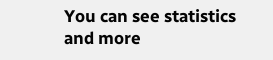You can see statistics and more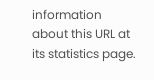information about this URL at its statistics page.